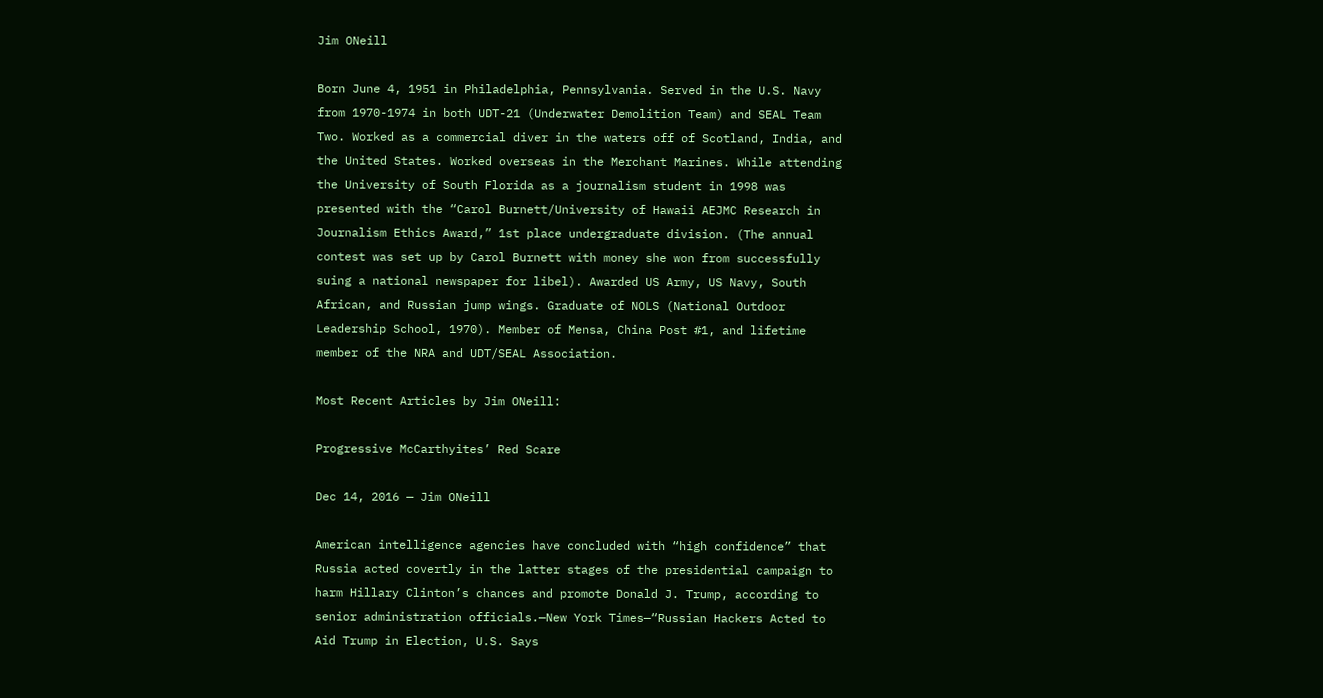Jim ONeill

Born June 4, 1951 in Philadelphia, Pennsylvania. Served in the U.S. Navy from 1970-1974 in both UDT-21 (Underwater Demolition Team) and SEAL Team Two. Worked as a commercial diver in the waters off of Scotland, India, and the United States. Worked overseas in the Merchant Marines. While attending the University of South Florida as a journalism student in 1998 was presented with the “Carol Burnett/University of Hawaii AEJMC Research in Journalism Ethics Award,” 1st place undergraduate division. (The annual contest was set up by Carol Burnett with money she won from successfully suing a national newspaper for libel). Awarded US Army, US Navy, South African, and Russian jump wings. Graduate of NOLS (National Outdoor Leadership School, 1970). Member of Mensa, China Post #1, and lifetime member of the NRA and UDT/SEAL Association.

Most Recent Articles by Jim ONeill:

Progressive McCarthyites’ Red Scare

Dec 14, 2016 — Jim ONeill

American intelligence agencies have concluded with “high confidence” that Russia acted covertly in the latter stages of the presidential campaign to harm Hillary Clinton’s chances and promote Donald J. Trump, according to senior administration officials.—New York Times—“Russian Hackers Acted to Aid Trump in Election, U.S. Says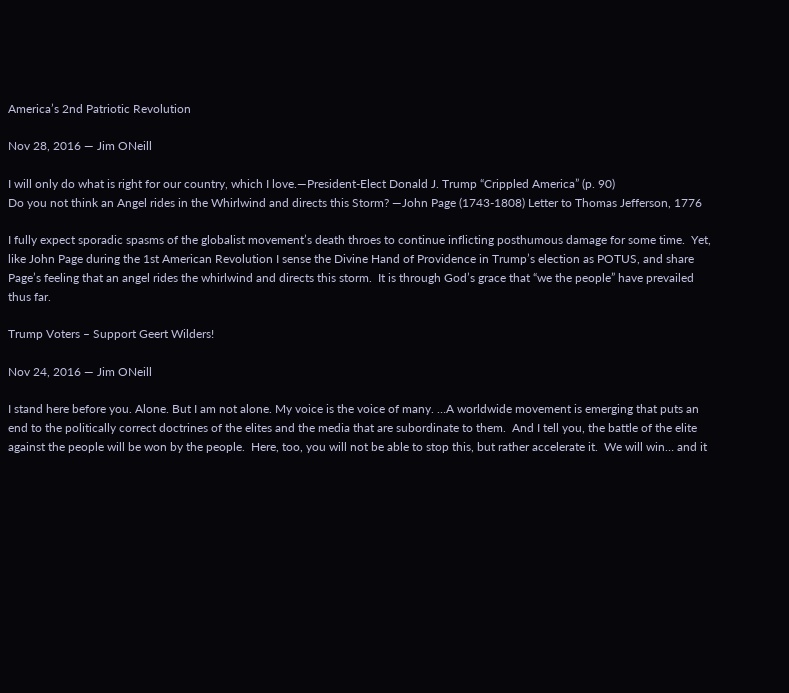America’s 2nd Patriotic Revolution

Nov 28, 2016 — Jim ONeill

I will only do what is right for our country, which I love.—President-Elect Donald J. Trump “Crippled America” (p. 90)
Do you not think an Angel rides in the Whirlwind and directs this Storm? —John Page (1743-1808) Letter to Thomas Jefferson, 1776

I fully expect sporadic spasms of the globalist movement’s death throes to continue inflicting posthumous damage for some time.  Yet, like John Page during the 1st American Revolution I sense the Divine Hand of Providence in Trump’s election as POTUS, and share Page’s feeling that an angel rides the whirlwind and directs this storm.  It is through God’s grace that “we the people” have prevailed thus far.

Trump Voters – Support Geert Wilders!

Nov 24, 2016 — Jim ONeill

I stand here before you. Alone. But I am not alone. My voice is the voice of many. …A worldwide movement is emerging that puts an end to the politically correct doctrines of the elites and the media that are subordinate to them.  And I tell you, the battle of the elite against the people will be won by the people.  Here, too, you will not be able to stop this, but rather accelerate it.  We will win… and it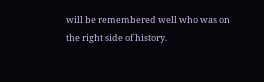will be remembered well who was on the right side of history.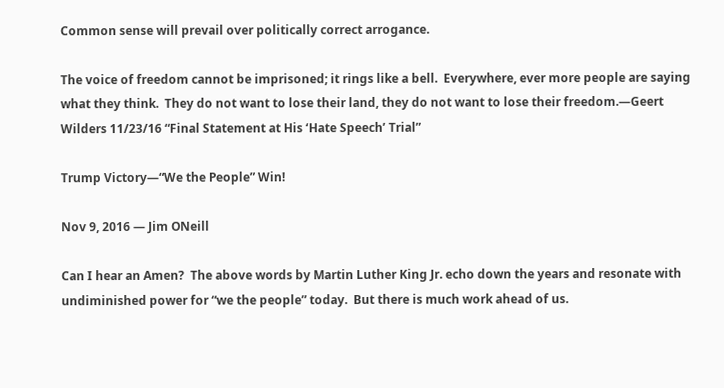Common sense will prevail over politically correct arrogance.

The voice of freedom cannot be imprisoned; it rings like a bell.  Everywhere, ever more people are saying what they think.  They do not want to lose their land, they do not want to lose their freedom.—Geert Wilders 11/23/16 “Final Statement at His ‘Hate Speech’ Trial”

Trump Victory—“We the People” Win!

Nov 9, 2016 — Jim ONeill

Can I hear an Amen?  The above words by Martin Luther King Jr. echo down the years and resonate with undiminished power for “we the people” today.  But there is much work ahead of us.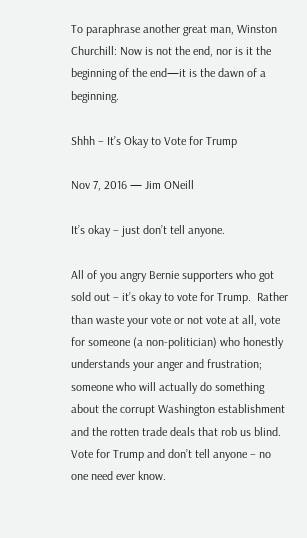To paraphrase another great man, Winston Churchill: Now is not the end, nor is it the beginning of the end—it is the dawn of a beginning.

Shhh – It’s Okay to Vote for Trump

Nov 7, 2016 — Jim ONeill

It’s okay – just don’t tell anyone.

All of you angry Bernie supporters who got sold out – it’s okay to vote for Trump.  Rather than waste your vote or not vote at all, vote for someone (a non-politician) who honestly understands your anger and frustration; someone who will actually do something about the corrupt Washington establishment and the rotten trade deals that rob us blind.  Vote for Trump and don’t tell anyone – no one need ever know.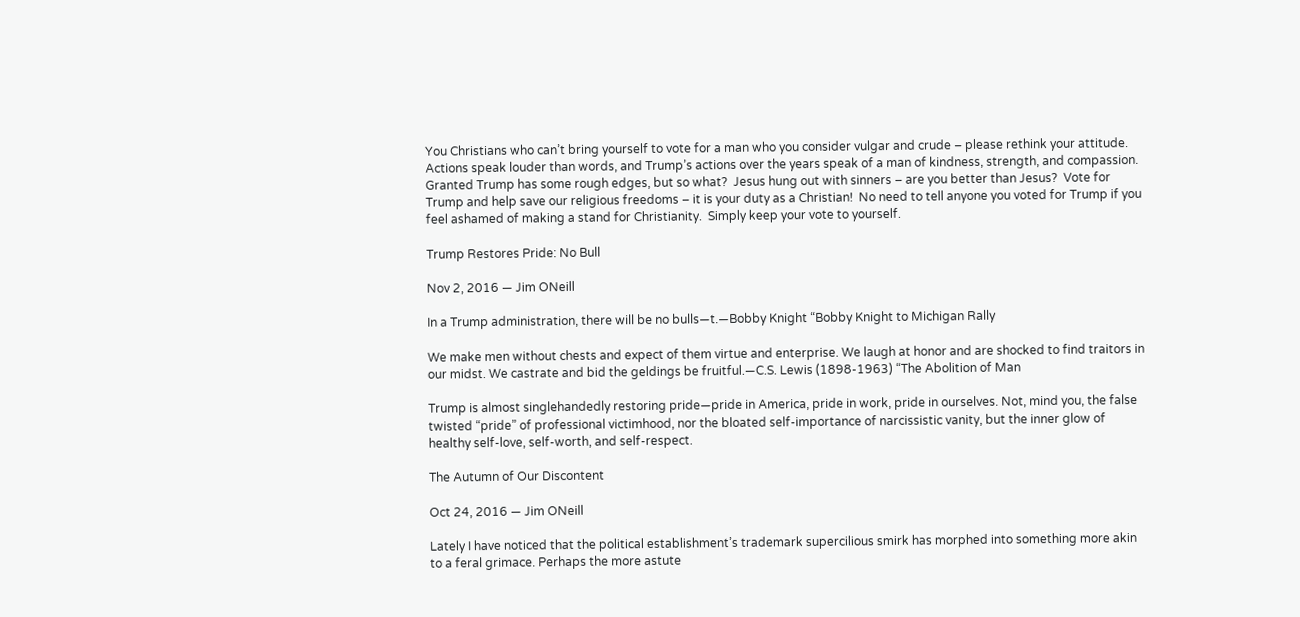You Christians who can’t bring yourself to vote for a man who you consider vulgar and crude – please rethink your attitude.  Actions speak louder than words, and Trump’s actions over the years speak of a man of kindness, strength, and compassion.  Granted Trump has some rough edges, but so what?  Jesus hung out with sinners – are you better than Jesus?  Vote for Trump and help save our religious freedoms – it is your duty as a Christian!  No need to tell anyone you voted for Trump if you feel ashamed of making a stand for Christianity.  Simply keep your vote to yourself.

Trump Restores Pride: No Bull

Nov 2, 2016 — Jim ONeill

In a Trump administration, there will be no bulls—t.—Bobby Knight “Bobby Knight to Michigan Rally

We make men without chests and expect of them virtue and enterprise. We laugh at honor and are shocked to find traitors in our midst. We castrate and bid the geldings be fruitful.—C.S. Lewis (1898-1963) “The Abolition of Man

Trump is almost singlehandedly restoring pride—pride in America, pride in work, pride in ourselves. Not, mind you, the false twisted “pride” of professional victimhood, nor the bloated self-importance of narcissistic vanity, but the inner glow of healthy self-love, self-worth, and self-respect.

The Autumn of Our Discontent

Oct 24, 2016 — Jim ONeill

Lately I have noticed that the political establishment’s trademark supercilious smirk has morphed into something more akin to a feral grimace. Perhaps the more astute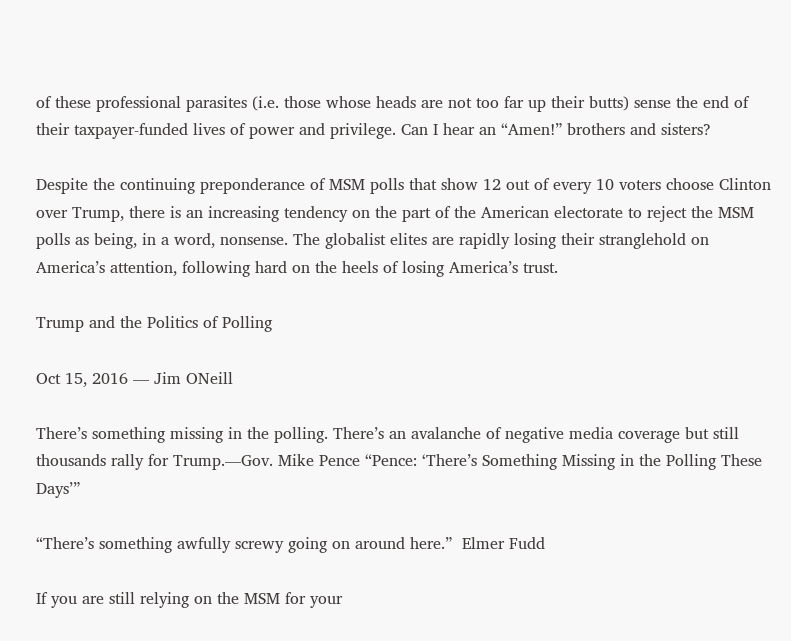of these professional parasites (i.e. those whose heads are not too far up their butts) sense the end of their taxpayer-funded lives of power and privilege. Can I hear an “Amen!” brothers and sisters?

Despite the continuing preponderance of MSM polls that show 12 out of every 10 voters choose Clinton over Trump, there is an increasing tendency on the part of the American electorate to reject the MSM polls as being, in a word, nonsense. The globalist elites are rapidly losing their stranglehold on America’s attention, following hard on the heels of losing America’s trust.

Trump and the Politics of Polling

Oct 15, 2016 — Jim ONeill

There’s something missing in the polling. There’s an avalanche of negative media coverage but still thousands rally for Trump.—Gov. Mike Pence “Pence: ‘There’s Something Missing in the Polling These Days’”

“There’s something awfully screwy going on around here.”  Elmer Fudd

If you are still relying on the MSM for your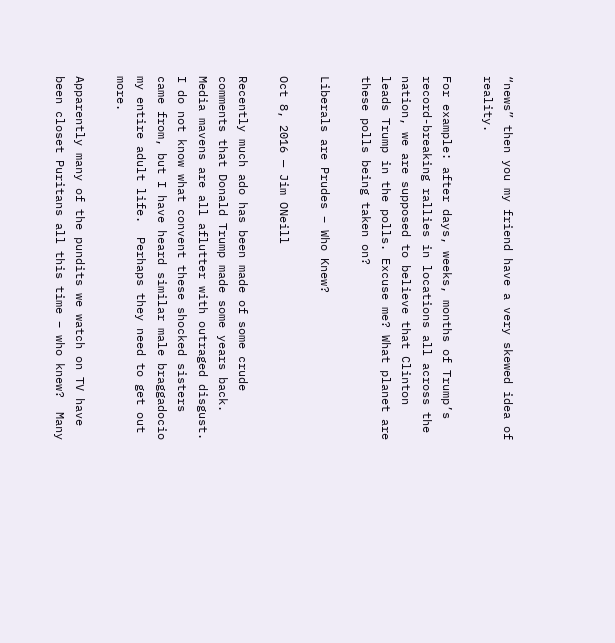“news” then you my friend have a very skewed idea of reality.

For example: after days, weeks, months of Trump’s record-breaking rallies in locations all across the nation, we are supposed to believe that Clinton leads Trump in the polls. Excuse me? What planet are these polls being taken on?

Liberals are Prudes – Who Knew?

Oct 8, 2016 — Jim ONeill

Recently much ado has been made of some crude comments that Donald Trump made some years back.  Media mavens are all aflutter with outraged disgust.  I do not know what convent these shocked sisters came from, but I have heard similar male braggadocio my entire adult life.  Perhaps they need to get out more.

Apparently many of the pundits we watch on TV have been closet Puritans all this time – who knew?  Many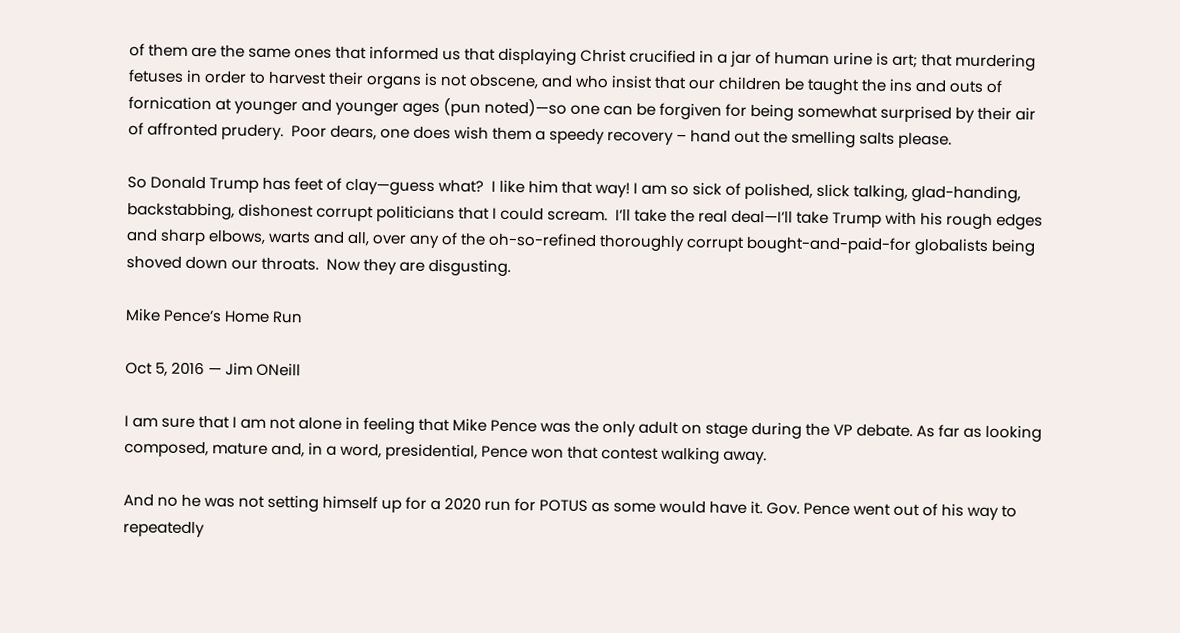of them are the same ones that informed us that displaying Christ crucified in a jar of human urine is art; that murdering fetuses in order to harvest their organs is not obscene, and who insist that our children be taught the ins and outs of fornication at younger and younger ages (pun noted)—so one can be forgiven for being somewhat surprised by their air of affronted prudery.  Poor dears, one does wish them a speedy recovery – hand out the smelling salts please.

So Donald Trump has feet of clay—guess what?  I like him that way! I am so sick of polished, slick talking, glad-handing, backstabbing, dishonest corrupt politicians that I could scream.  I’ll take the real deal—I’ll take Trump with his rough edges and sharp elbows, warts and all, over any of the oh-so-refined thoroughly corrupt bought-and-paid-for globalists being shoved down our throats.  Now they are disgusting.

Mike Pence’s Home Run

Oct 5, 2016 — Jim ONeill

I am sure that I am not alone in feeling that Mike Pence was the only adult on stage during the VP debate. As far as looking composed, mature and, in a word, presidential, Pence won that contest walking away.

And no he was not setting himself up for a 2020 run for POTUS as some would have it. Gov. Pence went out of his way to repeatedly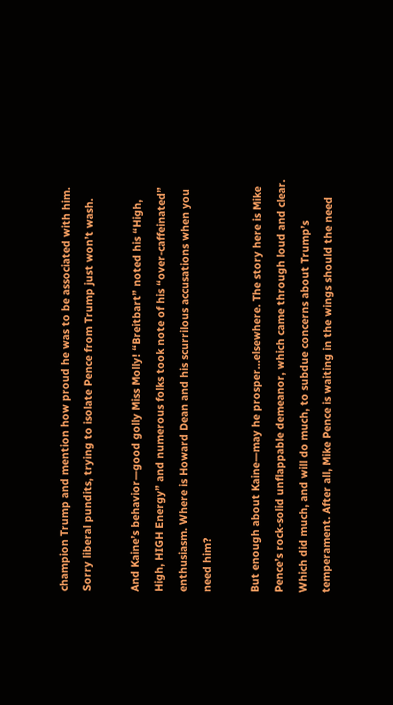champion Trump and mention how proud he was to be associated with him. Sorry liberal pundits, trying to isolate Pence from Trump just won’t wash.

And Kaine’s behavior—good golly Miss Molly! “Breitbart” noted his “High, High, HIGH Energy” and numerous folks took note of his “over-caffeinated” enthusiasm. Where is Howard Dean and his scurrilous accusations when you need him?

But enough about Kaine—may he prosper…elsewhere. The story here is Mike Pence’s rock-solid unflappable demeanor, which came through loud and clear. Which did much, and will do much, to subdue concerns about Trump’s temperament. After all, Mike Pence is waiting in the wings should the need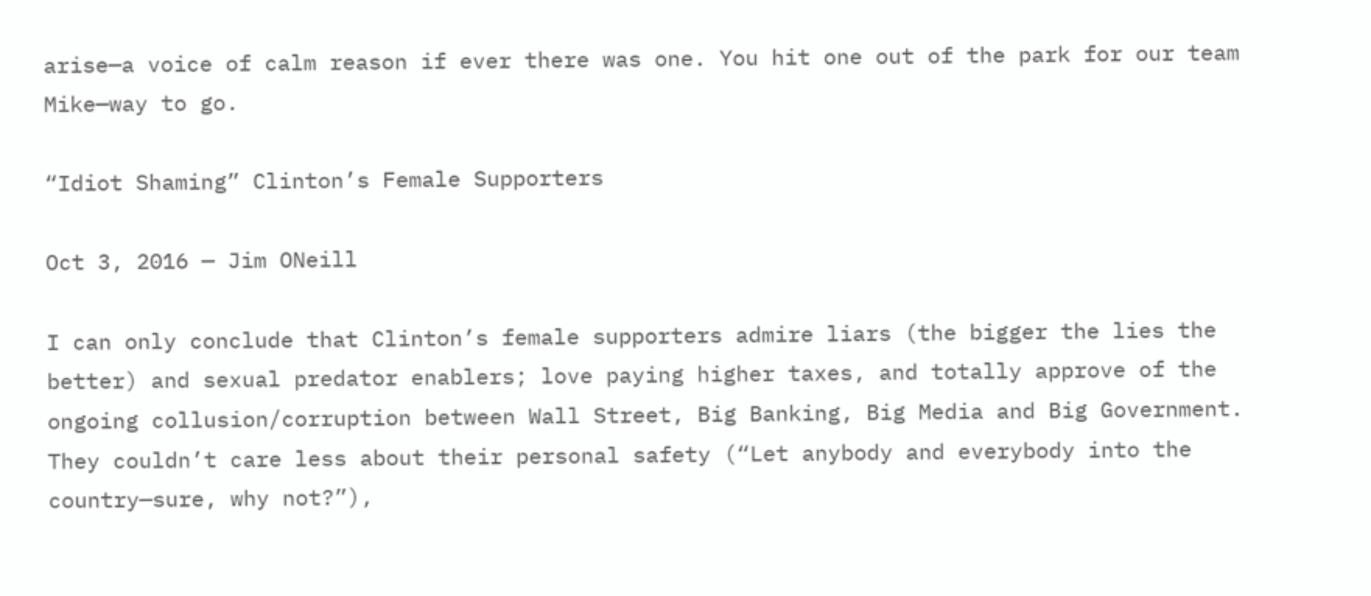arise—a voice of calm reason if ever there was one. You hit one out of the park for our team Mike—way to go.

“Idiot Shaming” Clinton’s Female Supporters

Oct 3, 2016 — Jim ONeill

I can only conclude that Clinton’s female supporters admire liars (the bigger the lies the better) and sexual predator enablers; love paying higher taxes, and totally approve of the ongoing collusion/corruption between Wall Street, Big Banking, Big Media and Big Government. They couldn’t care less about their personal safety (“Let anybody and everybody into the country—sure, why not?”),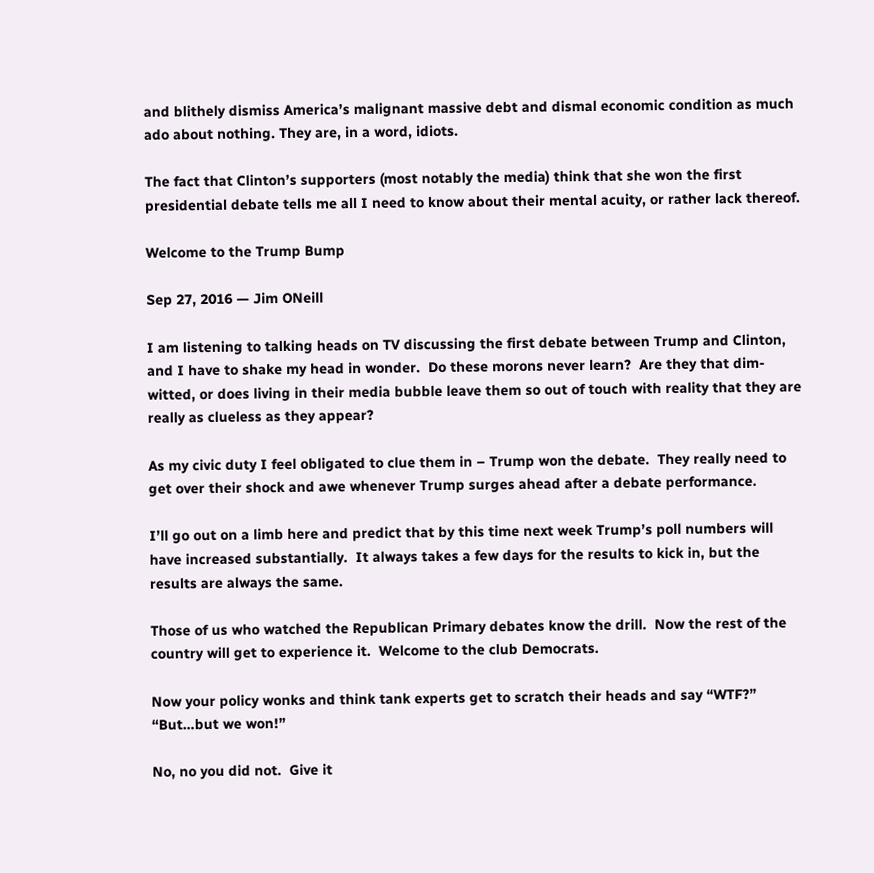and blithely dismiss America’s malignant massive debt and dismal economic condition as much ado about nothing. They are, in a word, idiots.

The fact that Clinton’s supporters (most notably the media) think that she won the first presidential debate tells me all I need to know about their mental acuity, or rather lack thereof.

Welcome to the Trump Bump

Sep 27, 2016 — Jim ONeill

I am listening to talking heads on TV discussing the first debate between Trump and Clinton, and I have to shake my head in wonder.  Do these morons never learn?  Are they that dim-witted, or does living in their media bubble leave them so out of touch with reality that they are really as clueless as they appear?

As my civic duty I feel obligated to clue them in – Trump won the debate.  They really need to get over their shock and awe whenever Trump surges ahead after a debate performance.

I’ll go out on a limb here and predict that by this time next week Trump’s poll numbers will have increased substantially.  It always takes a few days for the results to kick in, but the results are always the same.

Those of us who watched the Republican Primary debates know the drill.  Now the rest of the country will get to experience it.  Welcome to the club Democrats.

Now your policy wonks and think tank experts get to scratch their heads and say “WTF?”  “But…but we won!”

No, no you did not.  Give it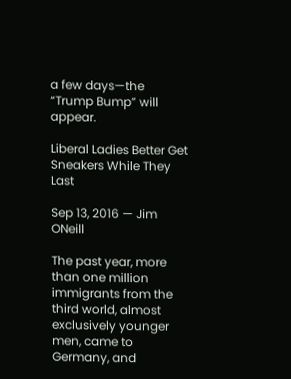a few days—the “Trump Bump” will appear.

Liberal Ladies Better Get Sneakers While They Last

Sep 13, 2016 — Jim ONeill

The past year, more than one million immigrants from the third world, almost exclusively younger men, came to Germany, and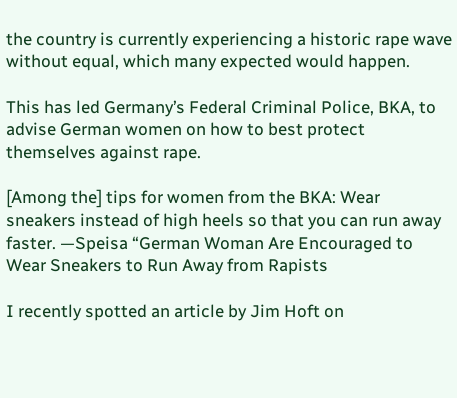the country is currently experiencing a historic rape wave without equal, which many expected would happen.

This has led Germany’s Federal Criminal Police, BKA, to advise German women on how to best protect themselves against rape.

[Among the] tips for women from the BKA: Wear sneakers instead of high heels so that you can run away faster. —Speisa “German Woman Are Encouraged to Wear Sneakers to Run Away from Rapists

I recently spotted an article by Jim Hoft on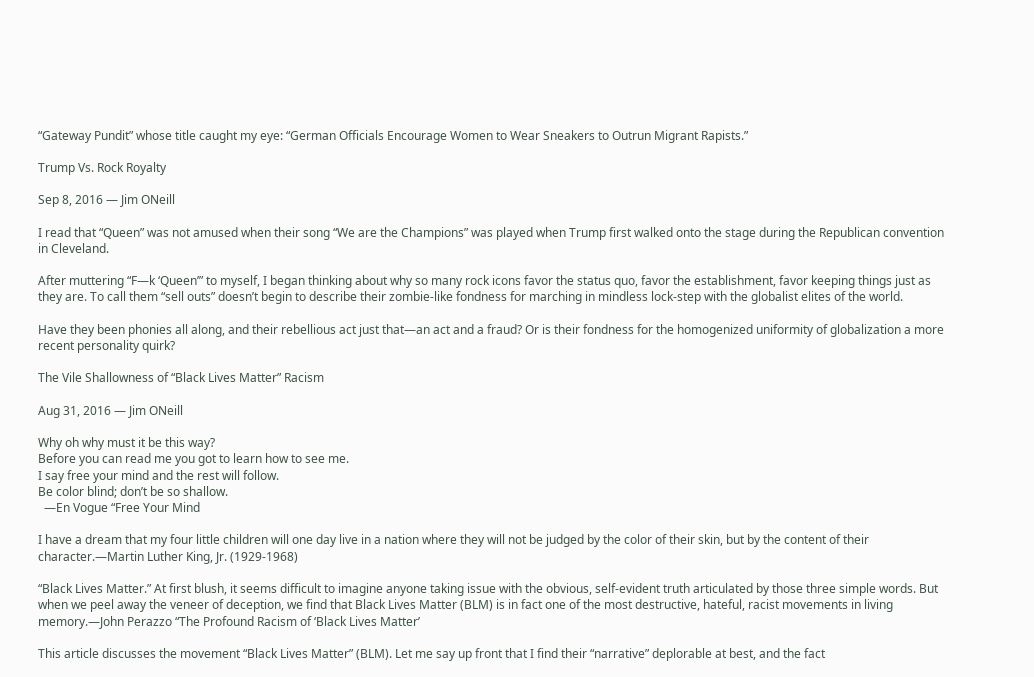“Gateway Pundit” whose title caught my eye: “German Officials Encourage Women to Wear Sneakers to Outrun Migrant Rapists.”

Trump Vs. Rock Royalty

Sep 8, 2016 — Jim ONeill

I read that “Queen” was not amused when their song “We are the Champions” was played when Trump first walked onto the stage during the Republican convention in Cleveland.

After muttering “F—k ‘Queen’” to myself, I began thinking about why so many rock icons favor the status quo, favor the establishment, favor keeping things just as they are. To call them “sell outs” doesn’t begin to describe their zombie-like fondness for marching in mindless lock-step with the globalist elites of the world.

Have they been phonies all along, and their rebellious act just that—an act and a fraud? Or is their fondness for the homogenized uniformity of globalization a more recent personality quirk?

The Vile Shallowness of “Black Lives Matter” Racism

Aug 31, 2016 — Jim ONeill

Why oh why must it be this way?
Before you can read me you got to learn how to see me.
I say free your mind and the rest will follow.
Be color blind; don’t be so shallow.
  —En Vogue “Free Your Mind

I have a dream that my four little children will one day live in a nation where they will not be judged by the color of their skin, but by the content of their character.—Martin Luther King, Jr. (1929-1968)

“Black Lives Matter.” At first blush, it seems difficult to imagine anyone taking issue with the obvious, self-evident truth articulated by those three simple words. But when we peel away the veneer of deception, we find that Black Lives Matter (BLM) is in fact one of the most destructive, hateful, racist movements in living memory.—John Perazzo “The Profound Racism of ‘Black Lives Matter’

This article discusses the movement “Black Lives Matter” (BLM). Let me say up front that I find their “narrative” deplorable at best, and the fact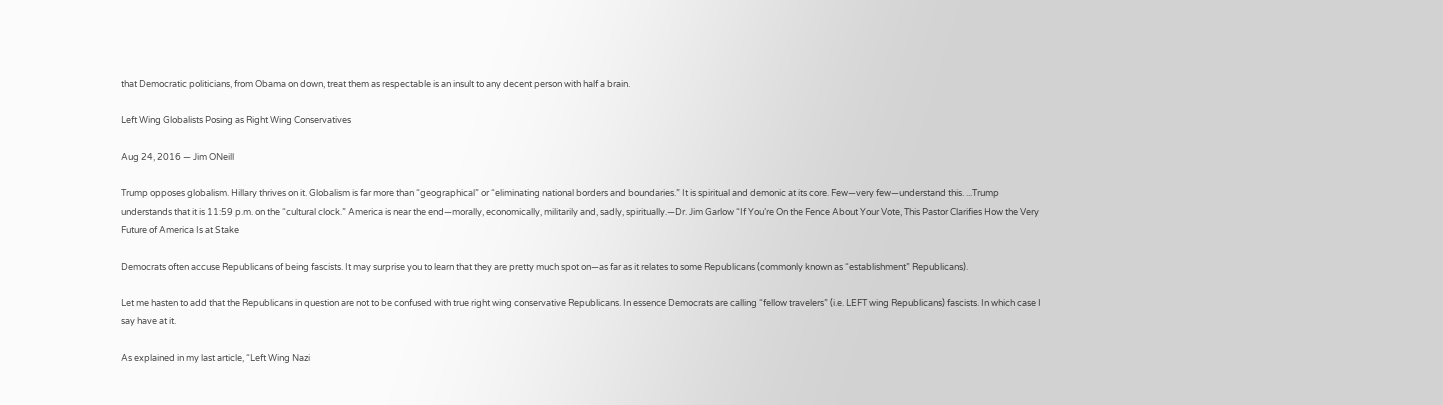that Democratic politicians, from Obama on down, treat them as respectable is an insult to any decent person with half a brain.

Left Wing Globalists Posing as Right Wing Conservatives

Aug 24, 2016 — Jim ONeill

Trump opposes globalism. Hillary thrives on it. Globalism is far more than “geographical” or “eliminating national borders and boundaries.” It is spiritual and demonic at its core. Few—very few—understand this. ...Trump understands that it is 11:59 p.m. on the “cultural clock.” America is near the end—morally, economically, militarily and, sadly, spiritually.—Dr. Jim Garlow “If You’re On the Fence About Your Vote, This Pastor Clarifies How the Very Future of America Is at Stake

Democrats often accuse Republicans of being fascists. It may surprise you to learn that they are pretty much spot on—as far as it relates to some Republicans (commonly known as “establishment” Republicans).

Let me hasten to add that the Republicans in question are not to be confused with true right wing conservative Republicans. In essence Democrats are calling “fellow travelers” (i.e. LEFT wing Republicans) fascists. In which case I say have at it.

As explained in my last article, “Left Wing Nazi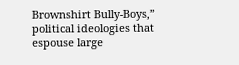Brownshirt Bully-Boys,” political ideologies that espouse large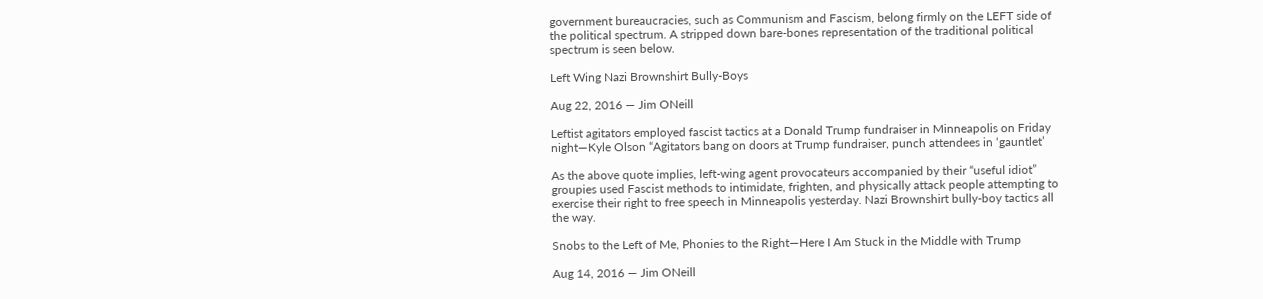government bureaucracies, such as Communism and Fascism, belong firmly on the LEFT side of the political spectrum. A stripped down bare-bones representation of the traditional political spectrum is seen below.

Left Wing Nazi Brownshirt Bully-Boys

Aug 22, 2016 — Jim ONeill

Leftist agitators employed fascist tactics at a Donald Trump fundraiser in Minneapolis on Friday night—Kyle Olson “Agitators bang on doors at Trump fundraiser, punch attendees in ‘gauntlet’

As the above quote implies, left-wing agent provocateurs accompanied by their “useful idiot” groupies used Fascist methods to intimidate, frighten, and physically attack people attempting to exercise their right to free speech in Minneapolis yesterday. Nazi Brownshirt bully-boy tactics all the way.

Snobs to the Left of Me, Phonies to the Right—Here I Am Stuck in the Middle with Trump

Aug 14, 2016 — Jim ONeill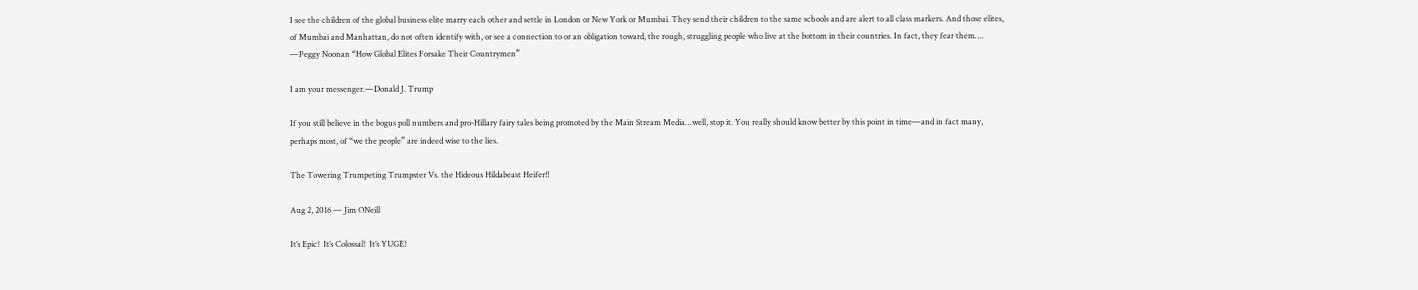I see the children of the global business elite marry each other and settle in London or New York or Mumbai. They send their children to the same schools and are alert to all class markers. And those elites, of Mumbai and Manhattan, do not often identify with, or see a connection to or an obligation toward, the rough, struggling people who live at the bottom in their countries. In fact, they fear them…. —Peggy Noonan “How Global Elites Forsake Their Countrymen”

I am your messenger.—Donald J. Trump

If you still believe in the bogus poll numbers and pro-Hillary fairy tales being promoted by the Main Stream Media…well, stop it. You really should know better by this point in time—and in fact many, perhaps most, of “we the people” are indeed wise to the lies.

The Towering Trumpeting Trumpster Vs. the Hideous Hildabeast Heifer!!

Aug 2, 2016 — Jim ONeill

It’s Epic!  It’s Colossal!  It’s YUGE!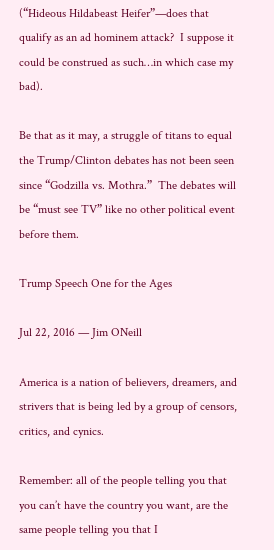(“Hideous Hildabeast Heifer”—does that qualify as an ad hominem attack?  I suppose it could be construed as such…in which case my bad).

Be that as it may, a struggle of titans to equal the Trump/Clinton debates has not been seen since “Godzilla vs. Mothra.”  The debates will be “must see TV” like no other political event before them.

Trump Speech One for the Ages

Jul 22, 2016 — Jim ONeill

America is a nation of believers, dreamers, and strivers that is being led by a group of censors, critics, and cynics.

Remember: all of the people telling you that you can’t have the country you want, are the same people telling you that I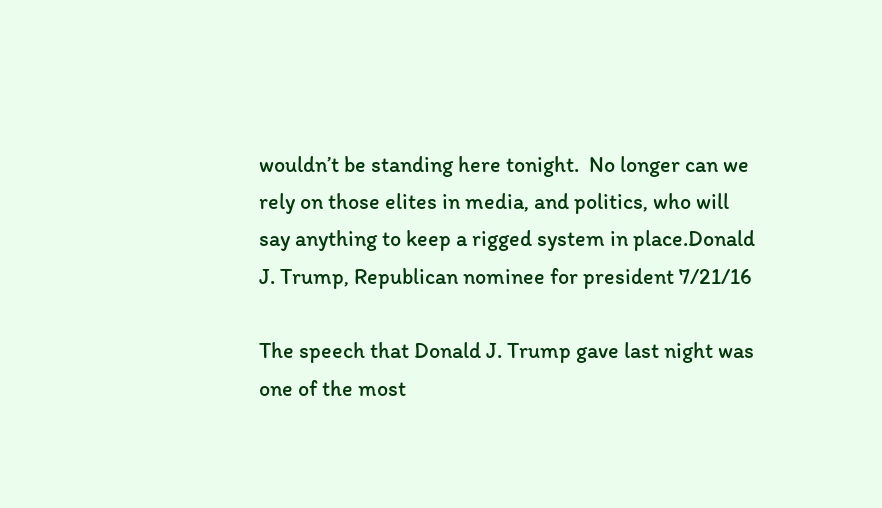wouldn’t be standing here tonight.  No longer can we rely on those elites in media, and politics, who will say anything to keep a rigged system in place.Donald J. Trump, Republican nominee for president 7/21/16

The speech that Donald J. Trump gave last night was one of the most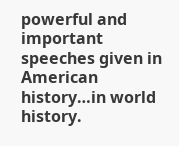powerful and important speeches given in American history…in world history.